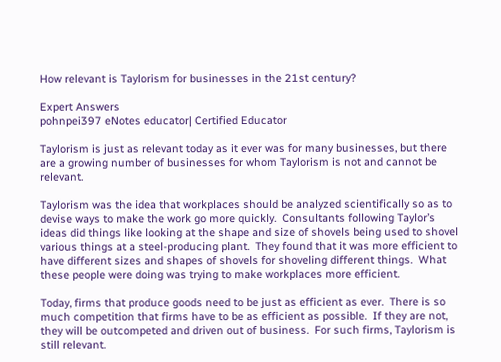How relevant is Taylorism for businesses in the 21st century?

Expert Answers
pohnpei397 eNotes educator| Certified Educator

Taylorism is just as relevant today as it ever was for many businesses, but there are a growing number of businesses for whom Taylorism is not and cannot be relevant.

Taylorism was the idea that workplaces should be analyzed scientifically so as to devise ways to make the work go more quickly.  Consultants following Taylor’s ideas did things like looking at the shape and size of shovels being used to shovel various things at a steel-producing plant.  They found that it was more efficient to have different sizes and shapes of shovels for shoveling different things.  What these people were doing was trying to make workplaces more efficient.

Today, firms that produce goods need to be just as efficient as ever.  There is so much competition that firms have to be as efficient as possible.  If they are not, they will be outcompeted and driven out of business.  For such firms, Taylorism is still relevant.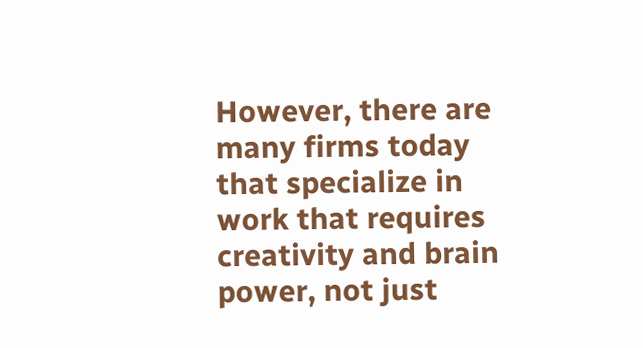However, there are many firms today that specialize in work that requires creativity and brain power, not just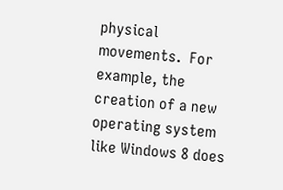physical movements.  For example, the creation of a new operating system like Windows 8 does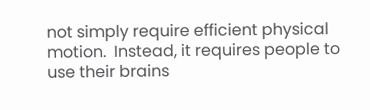not simply require efficient physical motion.  Instead, it requires people to use their brains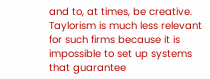and to, at times, be creative.  Taylorism is much less relevant for such firms because it is impossible to set up systems that guarantee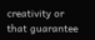creativity or that guarantee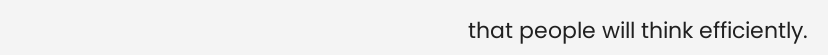that people will think efficiently.